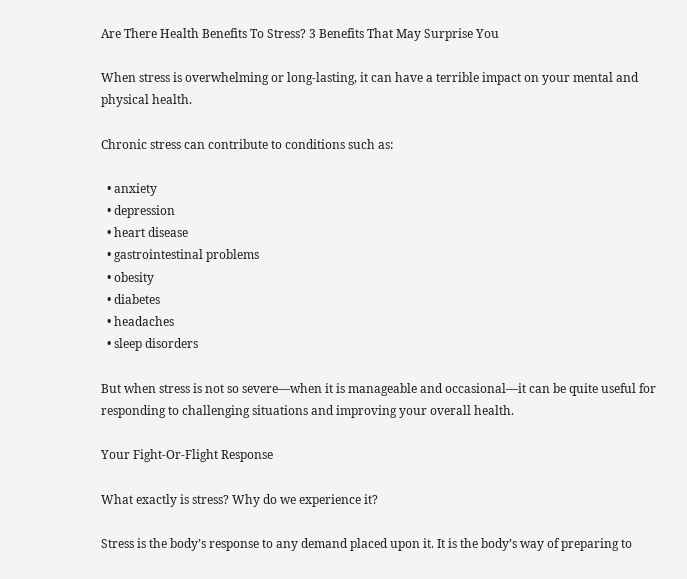Are There Health Benefits To Stress? 3 Benefits That May Surprise You

When stress is overwhelming or long-lasting, it can have a terrible impact on your mental and physical health.

Chronic stress can contribute to conditions such as:

  • anxiety
  • depression
  • heart disease
  • gastrointestinal problems
  • obesity
  • diabetes
  • headaches
  • sleep disorders

But when stress is not so severe—when it is manageable and occasional—it can be quite useful for responding to challenging situations and improving your overall health.

Your Fight-Or-Flight Response

What exactly is stress? Why do we experience it?

Stress is the body’s response to any demand placed upon it. It is the body’s way of preparing to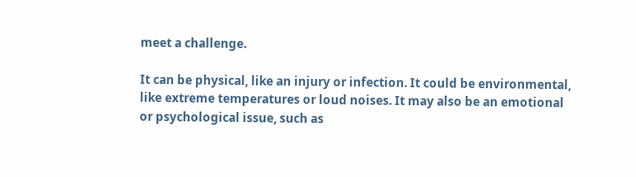meet a challenge.

It can be physical, like an injury or infection. It could be environmental, like extreme temperatures or loud noises. It may also be an emotional or psychological issue, such as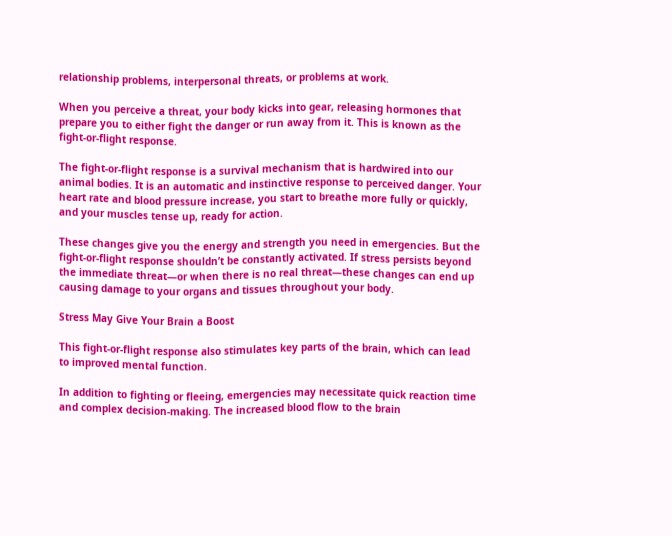relationship problems, interpersonal threats, or problems at work.

When you perceive a threat, your body kicks into gear, releasing hormones that prepare you to either fight the danger or run away from it. This is known as the fight-or-flight response.

The fight-or-flight response is a survival mechanism that is hardwired into our animal bodies. It is an automatic and instinctive response to perceived danger. Your heart rate and blood pressure increase, you start to breathe more fully or quickly, and your muscles tense up, ready for action.

These changes give you the energy and strength you need in emergencies. But the fight-or-flight response shouldn’t be constantly activated. If stress persists beyond the immediate threat—or when there is no real threat—these changes can end up causing damage to your organs and tissues throughout your body.

Stress May Give Your Brain a Boost

This fight-or-flight response also stimulates key parts of the brain, which can lead to improved mental function.

In addition to fighting or fleeing, emergencies may necessitate quick reaction time and complex decision-making. The increased blood flow to the brain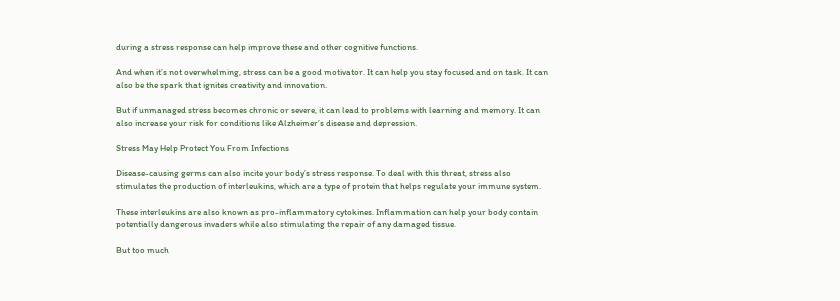during a stress response can help improve these and other cognitive functions.

And when it’s not overwhelming, stress can be a good motivator. It can help you stay focused and on task. It can also be the spark that ignites creativity and innovation.

But if unmanaged stress becomes chronic or severe, it can lead to problems with learning and memory. It can also increase your risk for conditions like Alzheimer’s disease and depression.

Stress May Help Protect You From Infections

Disease-causing germs can also incite your body’s stress response. To deal with this threat, stress also stimulates the production of interleukins, which are a type of protein that helps regulate your immune system.

These interleukins are also known as pro-inflammatory cytokines. Inflammation can help your body contain potentially dangerous invaders while also stimulating the repair of any damaged tissue.

But too much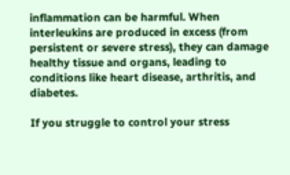inflammation can be harmful. When interleukins are produced in excess (from persistent or severe stress), they can damage healthy tissue and organs, leading to conditions like heart disease, arthritis, and diabetes.

If you struggle to control your stress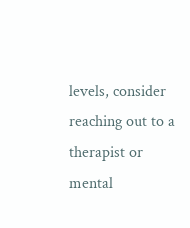levels, consider reaching out to a therapist or mental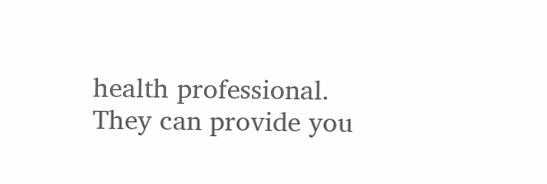health professional. They can provide you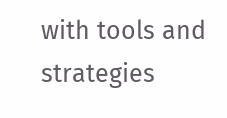with tools and strategies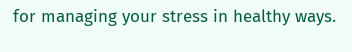for managing your stress in healthy ways.